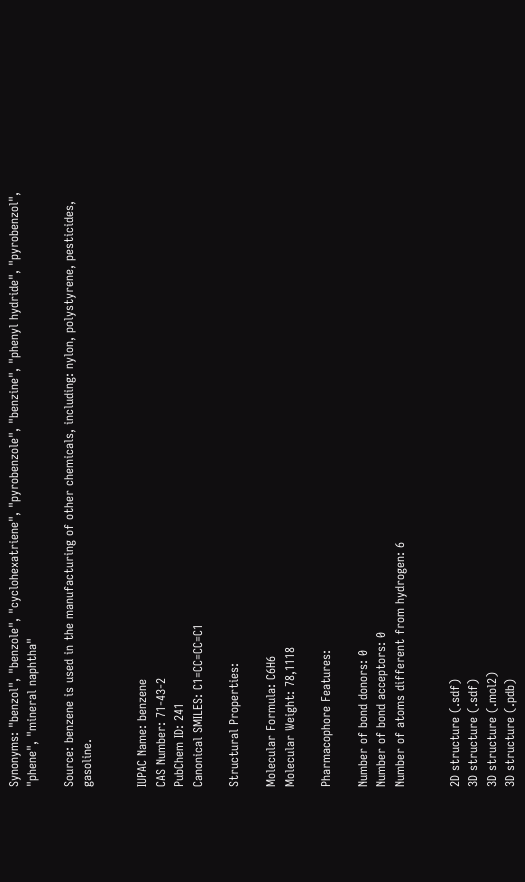Synonyms: "benzol", "benzole", "cyclohexatriene", "pyrobenzole", "benzine", "phenyl hydride", "pyrobenzol", "phene", "mineral naphtha"

Source: benzene is used in the manufacturing of other chemicals, including: nylon, polystyrene, pesticides, gasoline.


IUPAC Name: benzene
CAS Number: 71-43-2
PubChem ID: 241
Canonical SMILES: C1=CC=CC=C1

Structural Properties:

Molecular Formula: C6H6
Molecular Weight: 78,1118

Pharmacophore Features:

Number of bond donors: 0
Number of bond acceptors: 0
Number of atoms different from hydrogen: 6


2D structure (.sdf)
3D structure (.sdf)
3D structure (.mol2)
3D structure (.pdb)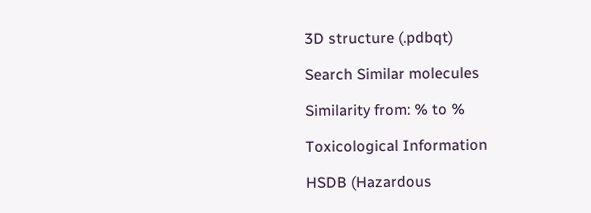3D structure (.pdbqt)

Search Similar molecules

Similarity from: % to %

Toxicological Information

HSDB (Hazardous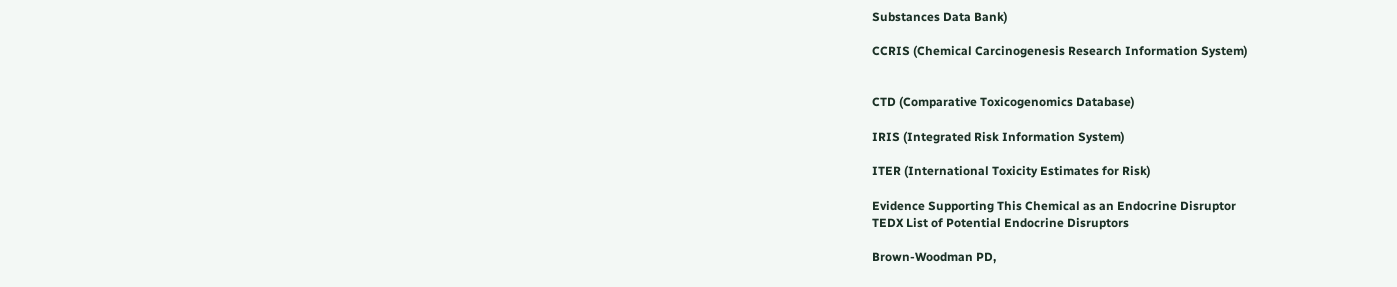Substances Data Bank)

CCRIS (Chemical Carcinogenesis Research Information System)


CTD (Comparative Toxicogenomics Database)

IRIS (Integrated Risk Information System)

ITER (International Toxicity Estimates for Risk)

Evidence Supporting This Chemical as an Endocrine Disruptor
TEDX List of Potential Endocrine Disruptors

Brown-Woodman PD,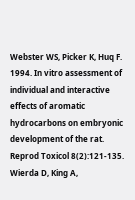Webster WS, Picker K, Huq F. 1994. In vitro assessment of individual and interactive effects of aromatic hydrocarbons on embryonic development of the rat. Reprod Toxicol 8(2):121-135.
Wierda D, King A,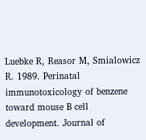Luebke R, Reasor M, Smialowicz R. 1989. Perinatal immunotoxicology of benzene toward mouse B cell development. Journal of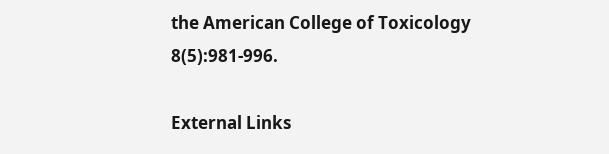the American College of Toxicology 8(5):981-996.

External Links